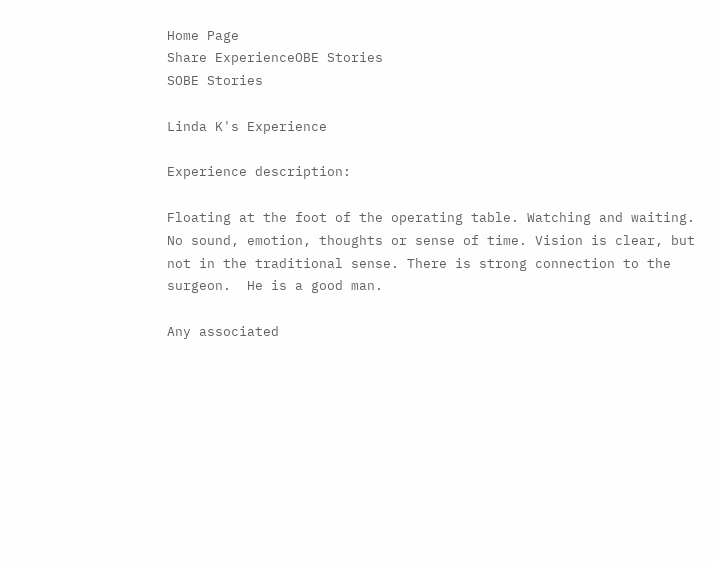Home Page
Share ExperienceOBE Stories
SOBE Stories

Linda K's Experience

Experience description:

Floating at the foot of the operating table. Watching and waiting.  No sound, emotion, thoughts or sense of time. Vision is clear, but not in the traditional sense. There is strong connection to the surgeon.  He is a good man.

Any associated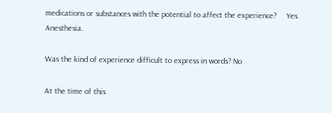medications or substances with the potential to affect the experience?     Yes            Anesthesia.

Was the kind of experience difficult to express in words? No

At the time of this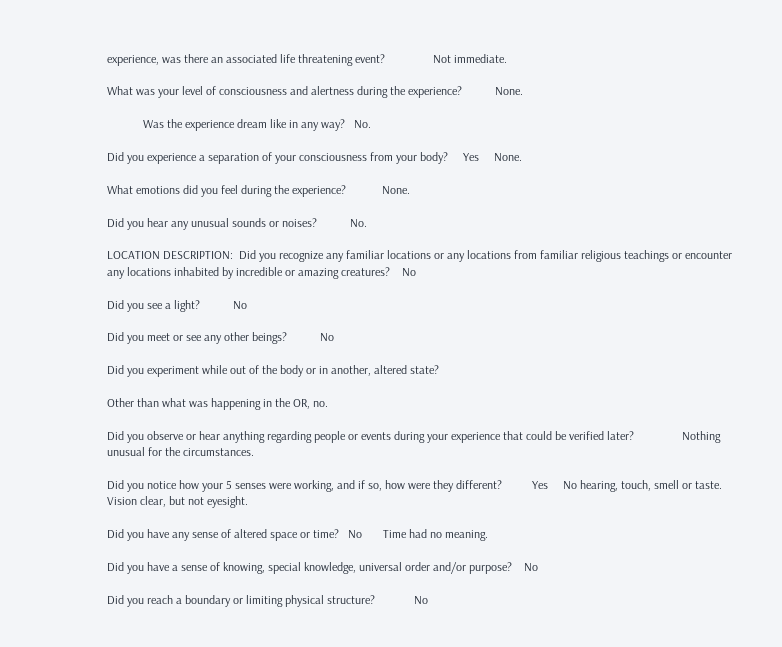experience, was there an associated life threatening event?                Not immediate.

What was your level of consciousness and alertness during the experience?           None.

            Was the experience dream like in any way?   No.

Did you experience a separation of your consciousness from your body?     Yes     None.

What emotions did you feel during the experience?            None.

Did you hear any unusual sounds or noises?           No.

LOCATION DESCRIPTION:  Did you recognize any familiar locations or any locations from familiar religious teachings or encounter any locations inhabited by incredible or amazing creatures?    No

Did you see a light?           No

Did you meet or see any other beings?           No

Did you experiment while out of the body or in another, altered state?

Other than what was happening in the OR, no.

Did you observe or hear anything regarding people or events during your experience that could be verified later?                Nothing unusual for the circumstances.

Did you notice how your 5 senses were working, and if so, how were they different?          Yes     No hearing, touch, smell or taste.  Vision clear, but not eyesight.

Did you have any sense of altered space or time?   No       Time had no meaning.

Did you have a sense of knowing, special knowledge, universal order and/or purpose?    No

Did you reach a boundary or limiting physical structure?             No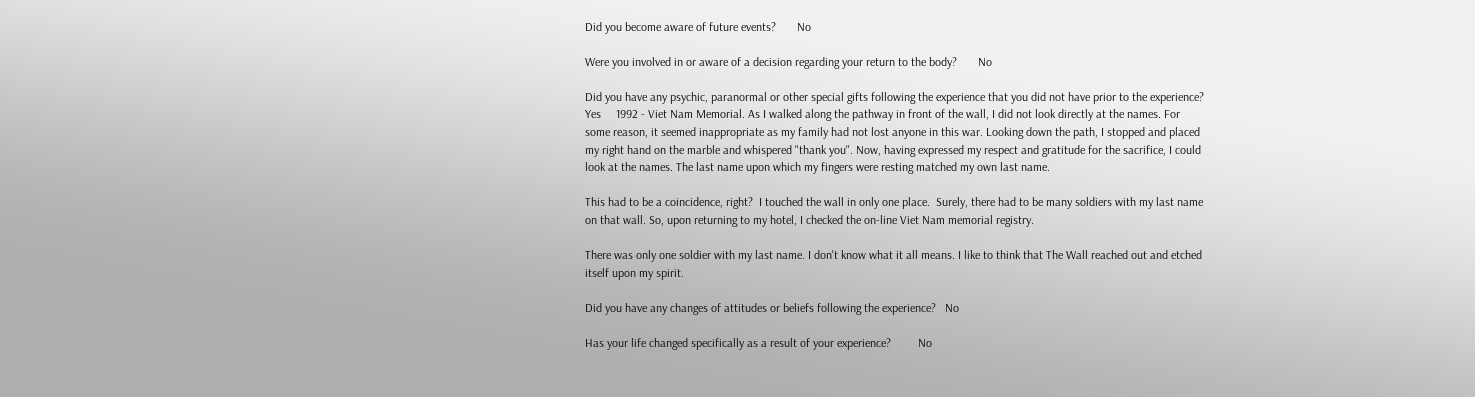Did you become aware of future events?       No

Were you involved in or aware of a decision regarding your return to the body?       No

Did you have any psychic, paranormal or other special gifts following the experience that you did not have prior to the experience?   Yes     1992 - Viet Nam Memorial. As I walked along the pathway in front of the wall, I did not look directly at the names. For some reason, it seemed inappropriate as my family had not lost anyone in this war. Looking down the path, I stopped and placed my right hand on the marble and whispered "thank you". Now, having expressed my respect and gratitude for the sacrifice, I could look at the names. The last name upon which my fingers were resting matched my own last name.

This had to be a coincidence, right?  I touched the wall in only one place.  Surely, there had to be many soldiers with my last name on that wall. So, upon returning to my hotel, I checked the on-line Viet Nam memorial registry.

There was only one soldier with my last name. I don't know what it all means. I like to think that The Wall reached out and etched itself upon my spirit.

Did you have any changes of attitudes or beliefs following the experience?   No

Has your life changed specifically as a result of your experience?         No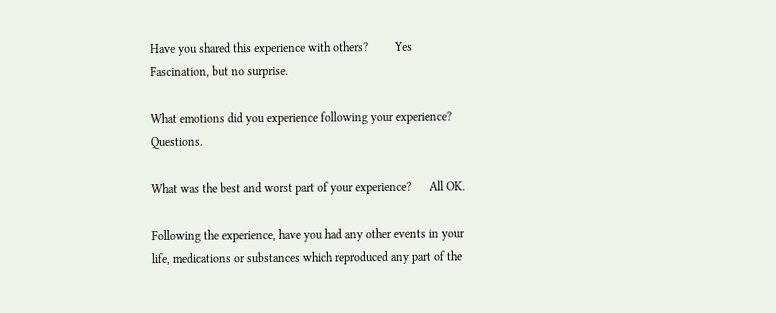Have you shared this experience with others?         Yes     Fascination, but no surprise.

What emotions did you experience following your experience?  Questions.

What was the best and worst part of your experience?      All OK.

Following the experience, have you had any other events in your life, medications or substances which reproduced any part of the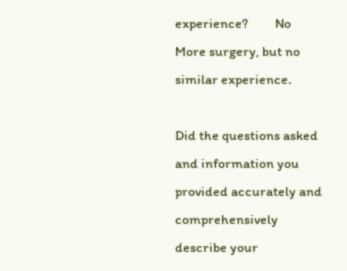experience?         No       More surgery, but no similar experience.

Did the questions asked and information you provided accurately and comprehensively describe your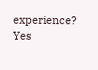experience?               Yes